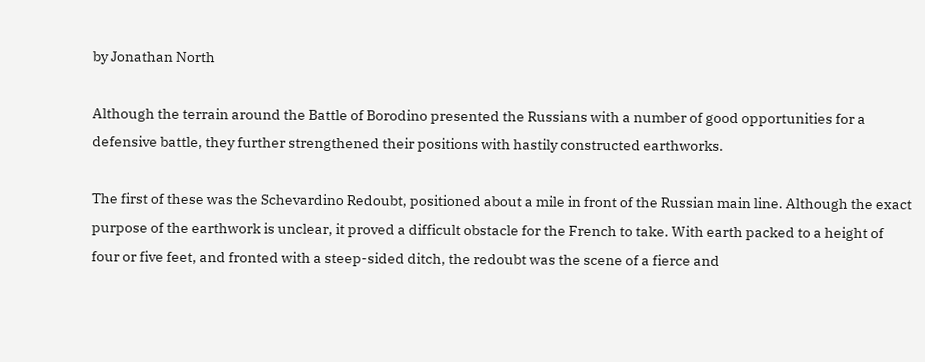by Jonathan North

Although the terrain around the Battle of Borodino presented the Russians with a number of good opportunities for a defensive battle, they further strengthened their positions with hastily constructed earthworks.

The first of these was the Schevardino Redoubt, positioned about a mile in front of the Russian main line. Although the exact purpose of the earthwork is unclear, it proved a difficult obstacle for the French to take. With earth packed to a height of four or five feet, and fronted with a steep-sided ditch, the redoubt was the scene of a fierce and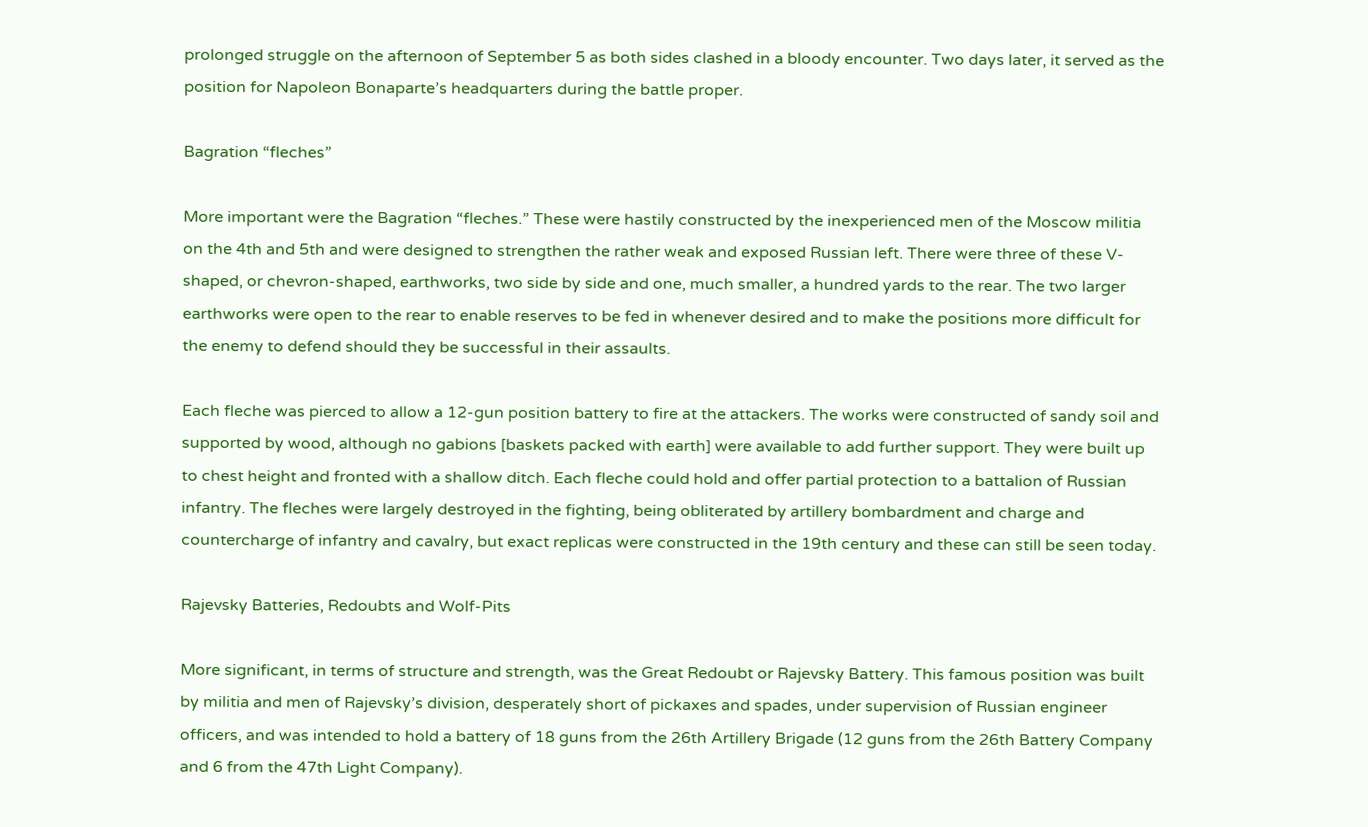prolonged struggle on the afternoon of September 5 as both sides clashed in a bloody encounter. Two days later, it served as the position for Napoleon Bonaparte’s headquarters during the battle proper.

Bagration “fleches”

More important were the Bagration “fleches.” These were hastily constructed by the inexperienced men of the Moscow militia on the 4th and 5th and were designed to strengthen the rather weak and exposed Russian left. There were three of these V-shaped, or chevron-shaped, earthworks, two side by side and one, much smaller, a hundred yards to the rear. The two larger earthworks were open to the rear to enable reserves to be fed in whenever desired and to make the positions more difficult for the enemy to defend should they be successful in their assaults.

Each fleche was pierced to allow a 12-gun position battery to fire at the attackers. The works were constructed of sandy soil and supported by wood, although no gabions [baskets packed with earth] were available to add further support. They were built up to chest height and fronted with a shallow ditch. Each fleche could hold and offer partial protection to a battalion of Russian infantry. The fleches were largely destroyed in the fighting, being obliterated by artillery bombardment and charge and countercharge of infantry and cavalry, but exact replicas were constructed in the 19th century and these can still be seen today.

Rajevsky Batteries, Redoubts and Wolf-Pits

More significant, in terms of structure and strength, was the Great Redoubt or Rajevsky Battery. This famous position was built by militia and men of Rajevsky’s division, desperately short of pickaxes and spades, under supervision of Russian engineer officers, and was intended to hold a battery of 18 guns from the 26th Artillery Brigade (12 guns from the 26th Battery Company and 6 from the 47th Light Company).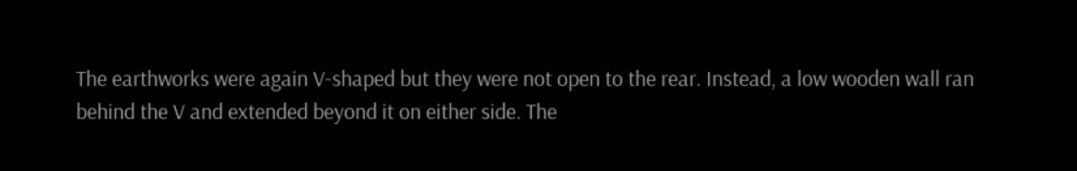The earthworks were again V-shaped but they were not open to the rear. Instead, a low wooden wall ran behind the V and extended beyond it on either side. The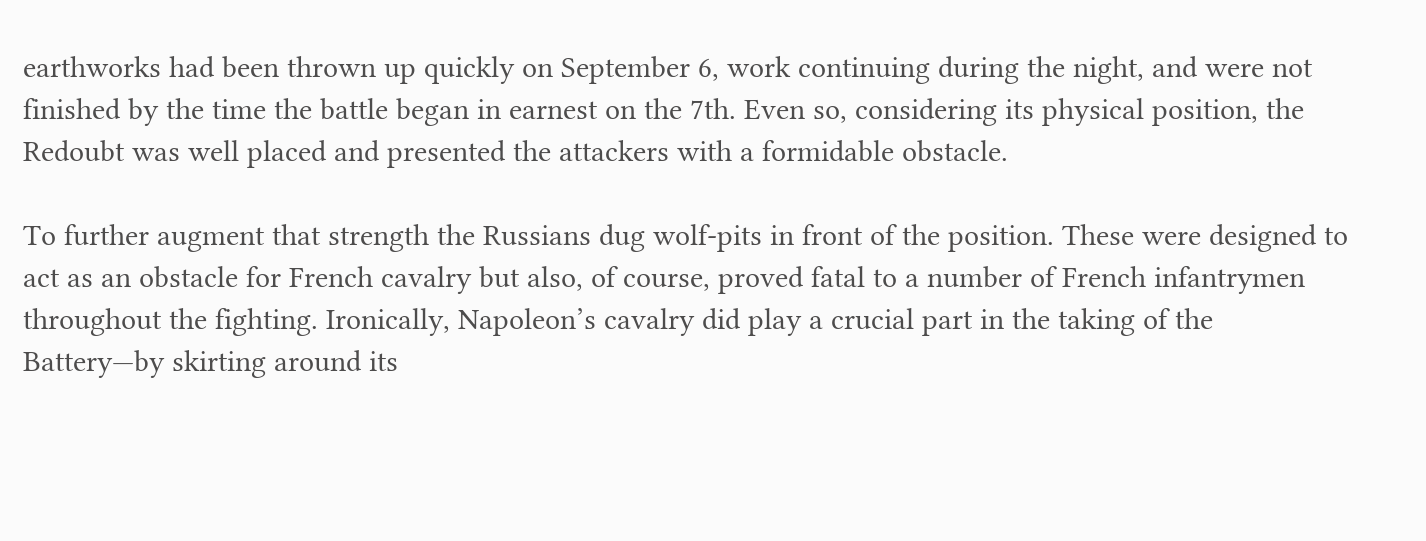earthworks had been thrown up quickly on September 6, work continuing during the night, and were not finished by the time the battle began in earnest on the 7th. Even so, considering its physical position, the Redoubt was well placed and presented the attackers with a formidable obstacle.

To further augment that strength the Russians dug wolf-pits in front of the position. These were designed to act as an obstacle for French cavalry but also, of course, proved fatal to a number of French infantrymen throughout the fighting. Ironically, Napoleon’s cavalry did play a crucial part in the taking of the Battery—by skirting around its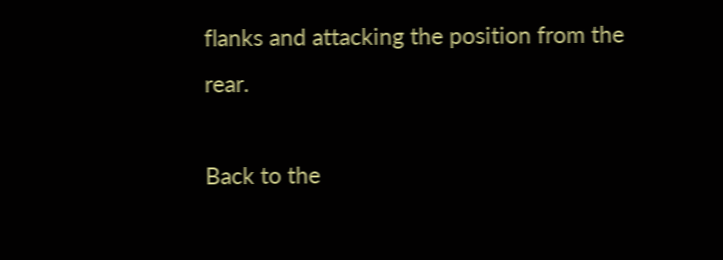flanks and attacking the position from the rear.

Back to the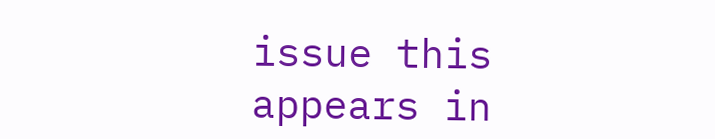issue this appears in